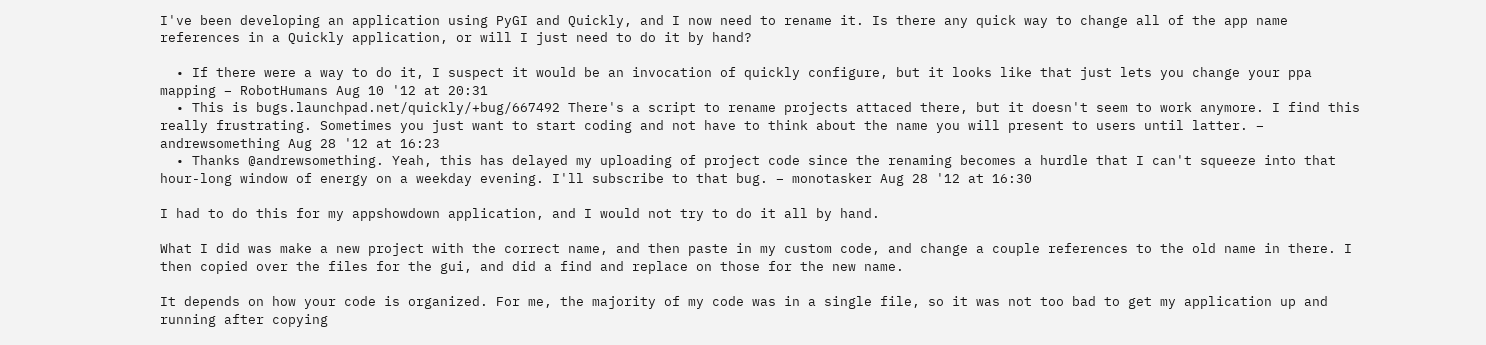I've been developing an application using PyGI and Quickly, and I now need to rename it. Is there any quick way to change all of the app name references in a Quickly application, or will I just need to do it by hand?

  • If there were a way to do it, I suspect it would be an invocation of quickly configure, but it looks like that just lets you change your ppa mapping – RobotHumans Aug 10 '12 at 20:31
  • This is bugs.launchpad.net/quickly/+bug/667492 There's a script to rename projects attaced there, but it doesn't seem to work anymore. I find this really frustrating. Sometimes you just want to start coding and not have to think about the name you will present to users until latter. – andrewsomething Aug 28 '12 at 16:23
  • Thanks @andrewsomething. Yeah, this has delayed my uploading of project code since the renaming becomes a hurdle that I can't squeeze into that hour-long window of energy on a weekday evening. I'll subscribe to that bug. – monotasker Aug 28 '12 at 16:30

I had to do this for my appshowdown application, and I would not try to do it all by hand.

What I did was make a new project with the correct name, and then paste in my custom code, and change a couple references to the old name in there. I then copied over the files for the gui, and did a find and replace on those for the new name.

It depends on how your code is organized. For me, the majority of my code was in a single file, so it was not too bad to get my application up and running after copying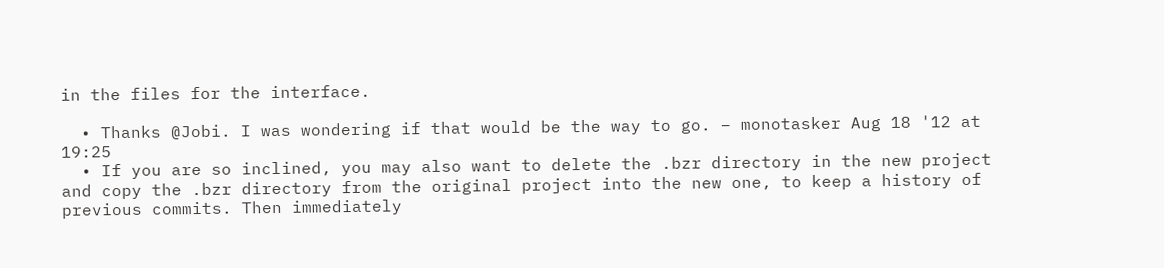in the files for the interface.

  • Thanks @Jobi. I was wondering if that would be the way to go. – monotasker Aug 18 '12 at 19:25
  • If you are so inclined, you may also want to delete the .bzr directory in the new project and copy the .bzr directory from the original project into the new one, to keep a history of previous commits. Then immediately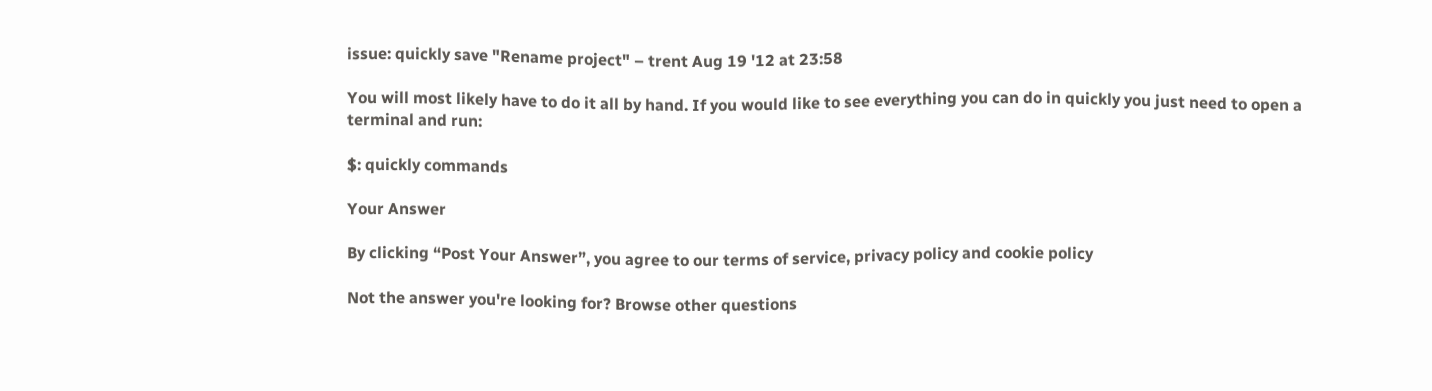issue: quickly save "Rename project" – trent Aug 19 '12 at 23:58

You will most likely have to do it all by hand. If you would like to see everything you can do in quickly you just need to open a terminal and run:

$: quickly commands

Your Answer

By clicking “Post Your Answer”, you agree to our terms of service, privacy policy and cookie policy

Not the answer you're looking for? Browse other questions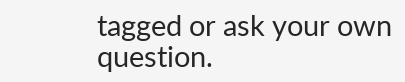tagged or ask your own question.